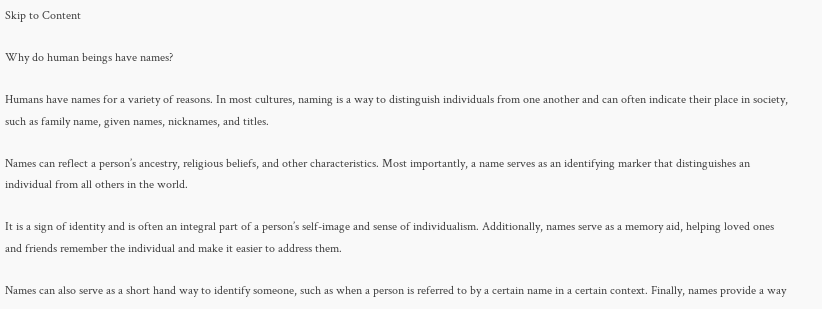Skip to Content

Why do human beings have names?

Humans have names for a variety of reasons. In most cultures, naming is a way to distinguish individuals from one another and can often indicate their place in society, such as family name, given names, nicknames, and titles.

Names can reflect a person’s ancestry, religious beliefs, and other characteristics. Most importantly, a name serves as an identifying marker that distinguishes an individual from all others in the world.

It is a sign of identity and is often an integral part of a person’s self-image and sense of individualism. Additionally, names serve as a memory aid, helping loved ones and friends remember the individual and make it easier to address them.

Names can also serve as a short hand way to identify someone, such as when a person is referred to by a certain name in a certain context. Finally, names provide a way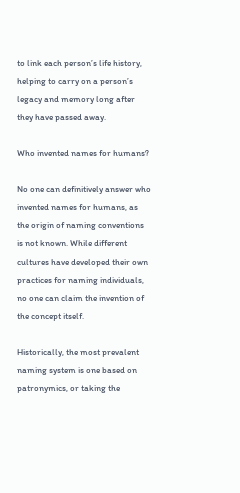to link each person’s life history, helping to carry on a person’s legacy and memory long after they have passed away.

Who invented names for humans?

No one can definitively answer who invented names for humans, as the origin of naming conventions is not known. While different cultures have developed their own practices for naming individuals, no one can claim the invention of the concept itself.

Historically, the most prevalent naming system is one based on patronymics, or taking the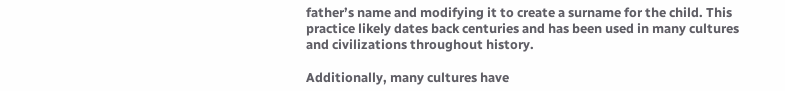father’s name and modifying it to create a surname for the child. This practice likely dates back centuries and has been used in many cultures and civilizations throughout history.

Additionally, many cultures have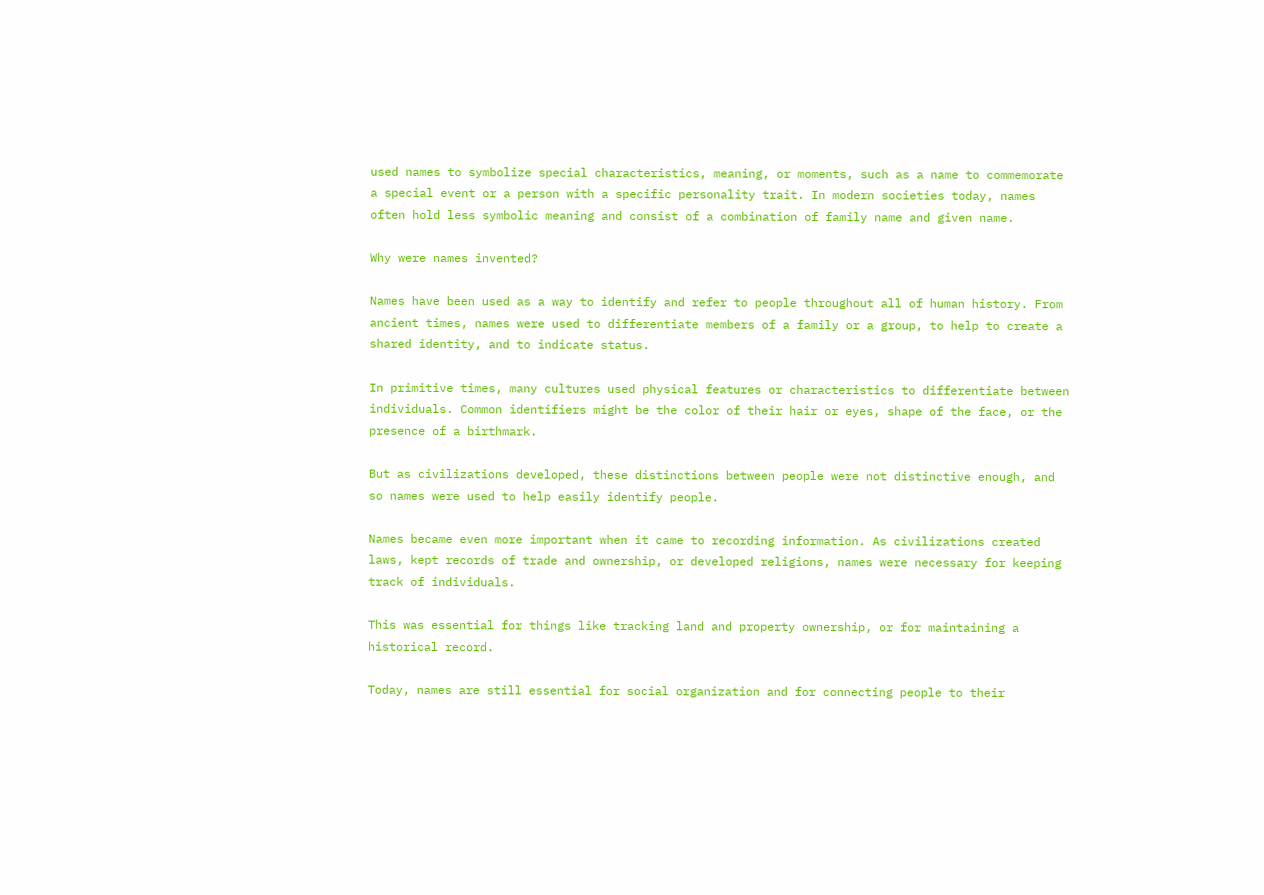used names to symbolize special characteristics, meaning, or moments, such as a name to commemorate a special event or a person with a specific personality trait. In modern societies today, names often hold less symbolic meaning and consist of a combination of family name and given name.

Why were names invented?

Names have been used as a way to identify and refer to people throughout all of human history. From ancient times, names were used to differentiate members of a family or a group, to help to create a shared identity, and to indicate status.

In primitive times, many cultures used physical features or characteristics to differentiate between individuals. Common identifiers might be the color of their hair or eyes, shape of the face, or the presence of a birthmark.

But as civilizations developed, these distinctions between people were not distinctive enough, and so names were used to help easily identify people.

Names became even more important when it came to recording information. As civilizations created laws, kept records of trade and ownership, or developed religions, names were necessary for keeping track of individuals.

This was essential for things like tracking land and property ownership, or for maintaining a historical record.

Today, names are still essential for social organization and for connecting people to their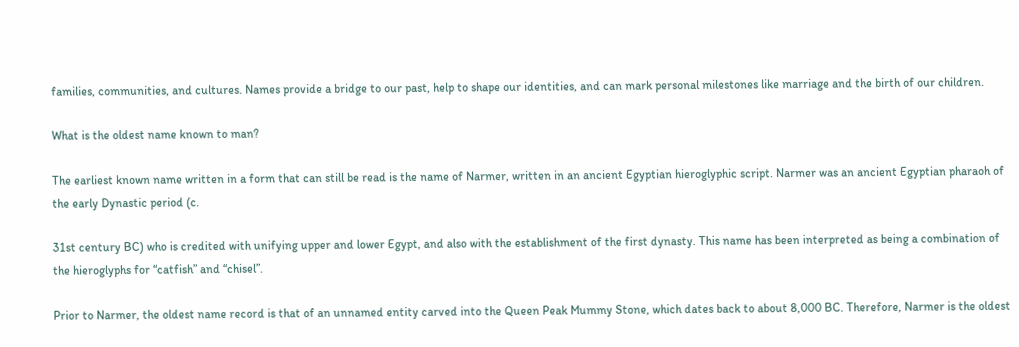families, communities, and cultures. Names provide a bridge to our past, help to shape our identities, and can mark personal milestones like marriage and the birth of our children.

What is the oldest name known to man?

The earliest known name written in a form that can still be read is the name of Narmer, written in an ancient Egyptian hieroglyphic script. Narmer was an ancient Egyptian pharaoh of the early Dynastic period (c.

31st century BC) who is credited with unifying upper and lower Egypt, and also with the establishment of the first dynasty. This name has been interpreted as being a combination of the hieroglyphs for “catfish” and “chisel”.

Prior to Narmer, the oldest name record is that of an unnamed entity carved into the Queen Peak Mummy Stone, which dates back to about 8,000 BC. Therefore, Narmer is the oldest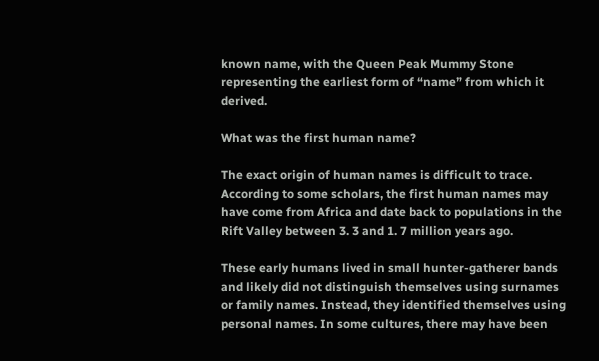known name, with the Queen Peak Mummy Stone representing the earliest form of “name” from which it derived.

What was the first human name?

The exact origin of human names is difficult to trace. According to some scholars, the first human names may have come from Africa and date back to populations in the Rift Valley between 3. 3 and 1. 7 million years ago.

These early humans lived in small hunter-gatherer bands and likely did not distinguish themselves using surnames or family names. Instead, they identified themselves using personal names. In some cultures, there may have been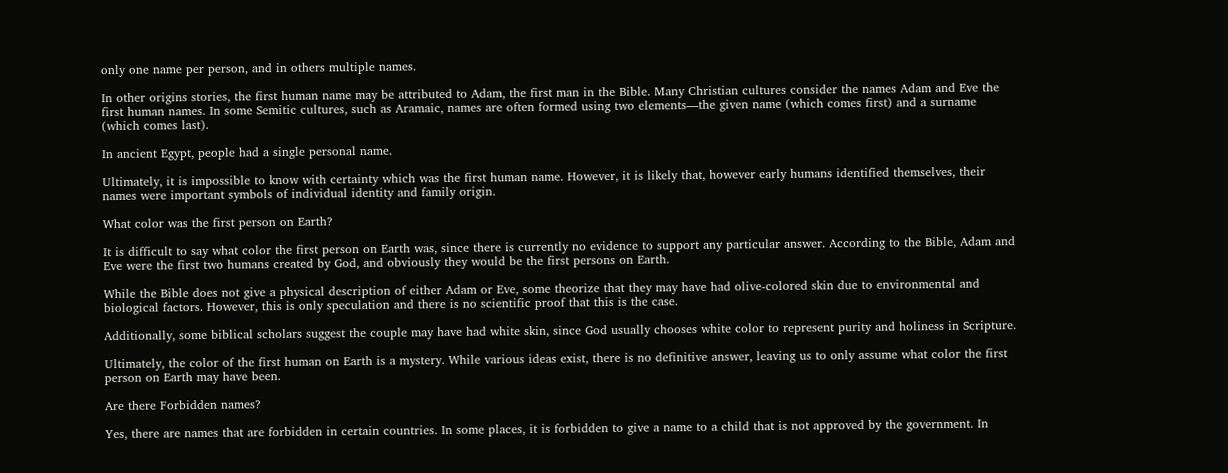only one name per person, and in others multiple names.

In other origins stories, the first human name may be attributed to Adam, the first man in the Bible. Many Christian cultures consider the names Adam and Eve the first human names. In some Semitic cultures, such as Aramaic, names are often formed using two elements—the given name (which comes first) and a surname (which comes last).

In ancient Egypt, people had a single personal name.

Ultimately, it is impossible to know with certainty which was the first human name. However, it is likely that, however early humans identified themselves, their names were important symbols of individual identity and family origin.

What color was the first person on Earth?

It is difficult to say what color the first person on Earth was, since there is currently no evidence to support any particular answer. According to the Bible, Adam and Eve were the first two humans created by God, and obviously they would be the first persons on Earth.

While the Bible does not give a physical description of either Adam or Eve, some theorize that they may have had olive-colored skin due to environmental and biological factors. However, this is only speculation and there is no scientific proof that this is the case.

Additionally, some biblical scholars suggest the couple may have had white skin, since God usually chooses white color to represent purity and holiness in Scripture.

Ultimately, the color of the first human on Earth is a mystery. While various ideas exist, there is no definitive answer, leaving us to only assume what color the first person on Earth may have been.

Are there Forbidden names?

Yes, there are names that are forbidden in certain countries. In some places, it is forbidden to give a name to a child that is not approved by the government. In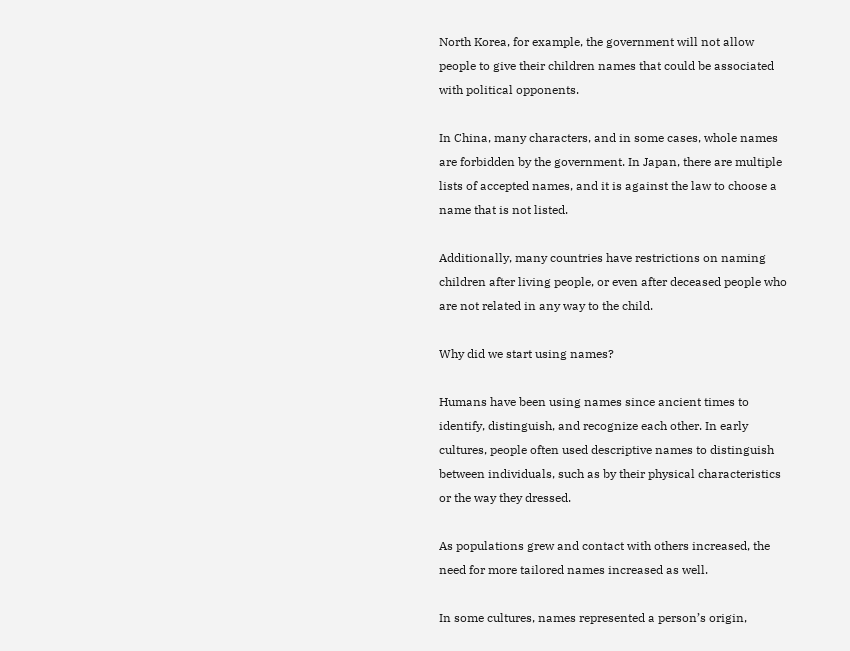North Korea, for example, the government will not allow people to give their children names that could be associated with political opponents.

In China, many characters, and in some cases, whole names are forbidden by the government. In Japan, there are multiple lists of accepted names, and it is against the law to choose a name that is not listed.

Additionally, many countries have restrictions on naming children after living people, or even after deceased people who are not related in any way to the child.

Why did we start using names?

Humans have been using names since ancient times to identify, distinguish, and recognize each other. In early cultures, people often used descriptive names to distinguish between individuals, such as by their physical characteristics or the way they dressed.

As populations grew and contact with others increased, the need for more tailored names increased as well.

In some cultures, names represented a person’s origin,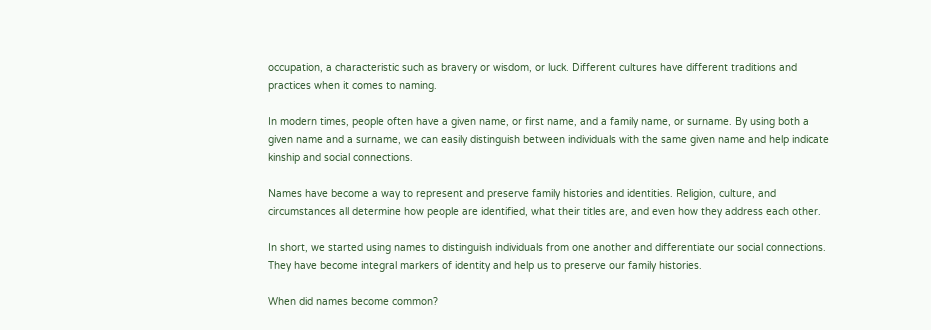occupation, a characteristic such as bravery or wisdom, or luck. Different cultures have different traditions and practices when it comes to naming.

In modern times, people often have a given name, or first name, and a family name, or surname. By using both a given name and a surname, we can easily distinguish between individuals with the same given name and help indicate kinship and social connections.

Names have become a way to represent and preserve family histories and identities. Religion, culture, and circumstances all determine how people are identified, what their titles are, and even how they address each other.

In short, we started using names to distinguish individuals from one another and differentiate our social connections. They have become integral markers of identity and help us to preserve our family histories.

When did names become common?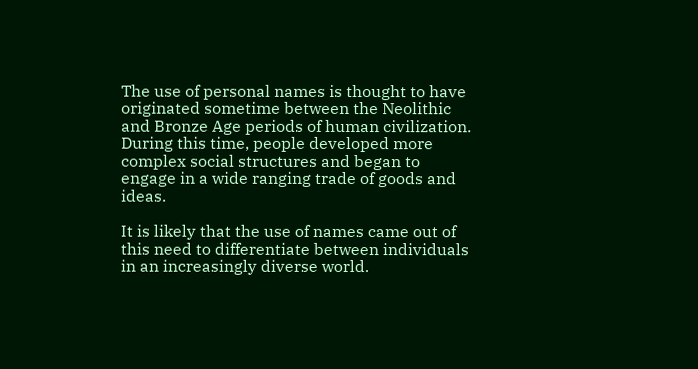The use of personal names is thought to have originated sometime between the Neolithic and Bronze Age periods of human civilization. During this time, people developed more complex social structures and began to engage in a wide ranging trade of goods and ideas.

It is likely that the use of names came out of this need to differentiate between individuals in an increasingly diverse world.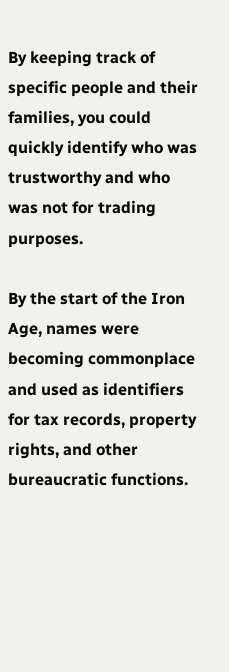By keeping track of specific people and their families, you could quickly identify who was trustworthy and who was not for trading purposes.

By the start of the Iron Age, names were becoming commonplace and used as identifiers for tax records, property rights, and other bureaucratic functions.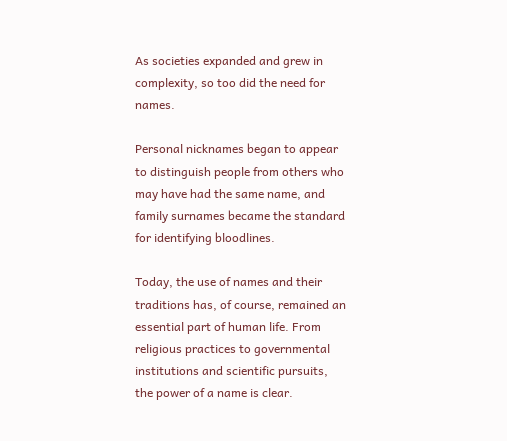As societies expanded and grew in complexity, so too did the need for names.

Personal nicknames began to appear to distinguish people from others who may have had the same name, and family surnames became the standard for identifying bloodlines.

Today, the use of names and their traditions has, of course, remained an essential part of human life. From religious practices to governmental institutions and scientific pursuits, the power of a name is clear.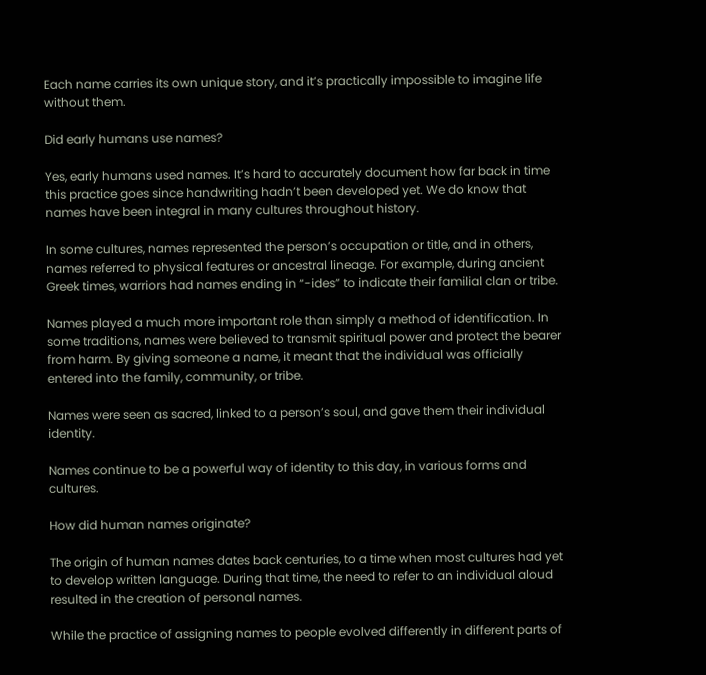Each name carries its own unique story, and it’s practically impossible to imagine life without them.

Did early humans use names?

Yes, early humans used names. It’s hard to accurately document how far back in time this practice goes since handwriting hadn’t been developed yet. We do know that names have been integral in many cultures throughout history.

In some cultures, names represented the person’s occupation or title, and in others, names referred to physical features or ancestral lineage. For example, during ancient Greek times, warriors had names ending in “-ides” to indicate their familial clan or tribe.

Names played a much more important role than simply a method of identification. In some traditions, names were believed to transmit spiritual power and protect the bearer from harm. By giving someone a name, it meant that the individual was officially entered into the family, community, or tribe.

Names were seen as sacred, linked to a person’s soul, and gave them their individual identity.

Names continue to be a powerful way of identity to this day, in various forms and cultures.

How did human names originate?

The origin of human names dates back centuries, to a time when most cultures had yet to develop written language. During that time, the need to refer to an individual aloud resulted in the creation of personal names.

While the practice of assigning names to people evolved differently in different parts of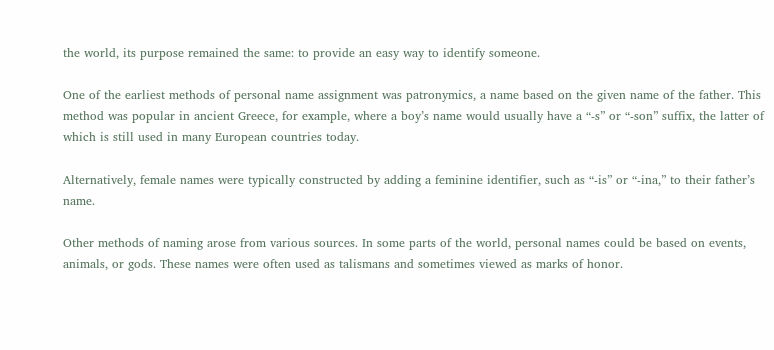the world, its purpose remained the same: to provide an easy way to identify someone.

One of the earliest methods of personal name assignment was patronymics, a name based on the given name of the father. This method was popular in ancient Greece, for example, where a boy’s name would usually have a “-s” or “-son” suffix, the latter of which is still used in many European countries today.

Alternatively, female names were typically constructed by adding a feminine identifier, such as “-is” or “-ina,” to their father’s name.

Other methods of naming arose from various sources. In some parts of the world, personal names could be based on events, animals, or gods. These names were often used as talismans and sometimes viewed as marks of honor.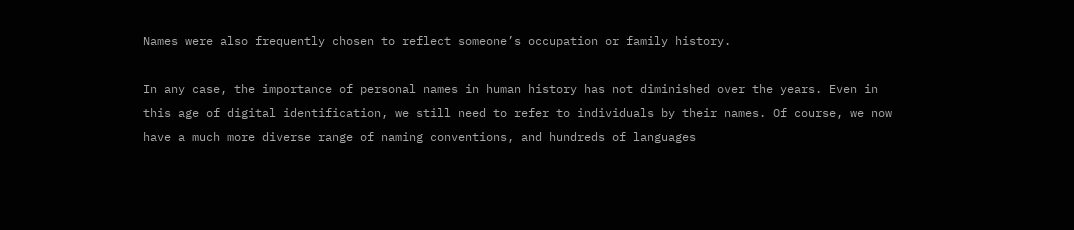Names were also frequently chosen to reflect someone’s occupation or family history.

In any case, the importance of personal names in human history has not diminished over the years. Even in this age of digital identification, we still need to refer to individuals by their names. Of course, we now have a much more diverse range of naming conventions, and hundreds of languages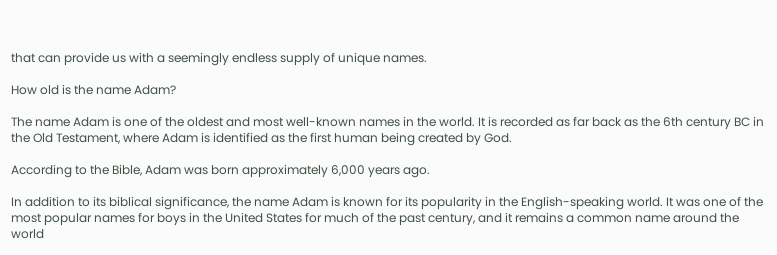that can provide us with a seemingly endless supply of unique names.

How old is the name Adam?

The name Adam is one of the oldest and most well-known names in the world. It is recorded as far back as the 6th century BC in the Old Testament, where Adam is identified as the first human being created by God.

According to the Bible, Adam was born approximately 6,000 years ago.

In addition to its biblical significance, the name Adam is known for its popularity in the English-speaking world. It was one of the most popular names for boys in the United States for much of the past century, and it remains a common name around the world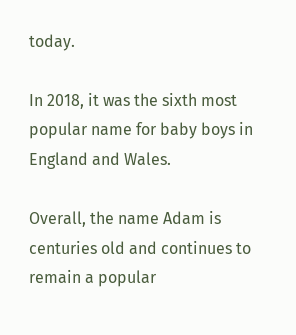today.

In 2018, it was the sixth most popular name for baby boys in England and Wales.

Overall, the name Adam is centuries old and continues to remain a popular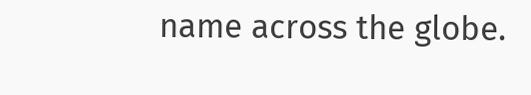name across the globe.